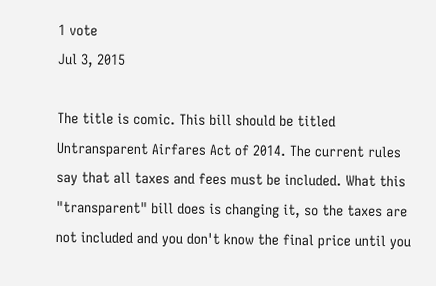1 vote
Jul 3, 2015

The title is comic. This bill should be titled Untransparent Airfares Act of 2014. The current rules say that all taxes and fees must be included. What this "transparent" bill does is changing it, so the taxes are not included and you don't know the final price until you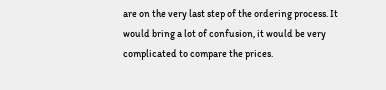are on the very last step of the ordering process. It would bring a lot of confusion, it would be very complicated to compare the prices.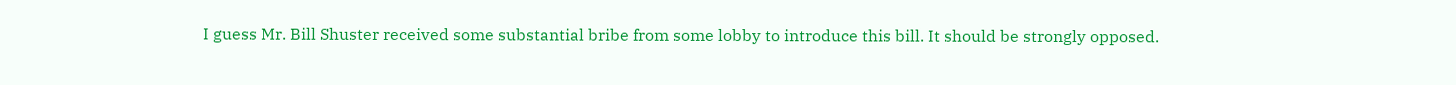I guess Mr. Bill Shuster received some substantial bribe from some lobby to introduce this bill. It should be strongly opposed.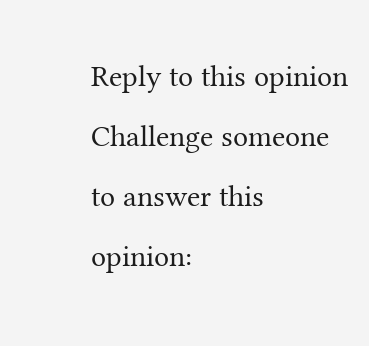Reply to this opinion
Challenge someone to answer this opinion: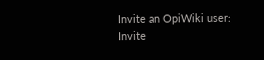Invite an OpiWiki user:
Invite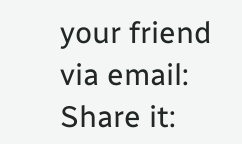your friend via email:
Share it: